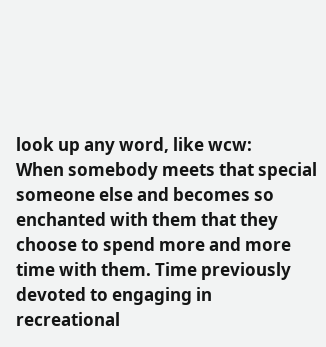look up any word, like wcw:
When somebody meets that special someone else and becomes so enchanted with them that they choose to spend more and more time with them. Time previously devoted to engaging in recreational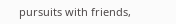pursuits with friends,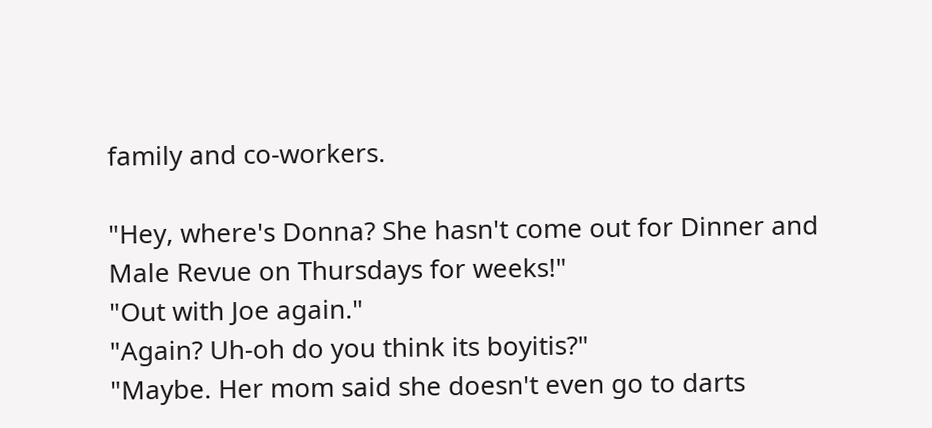family and co-workers.

"Hey, where's Donna? She hasn't come out for Dinner and Male Revue on Thursdays for weeks!"
"Out with Joe again."
"Again? Uh-oh do you think its boyitis?"
"Maybe. Her mom said she doesn't even go to darts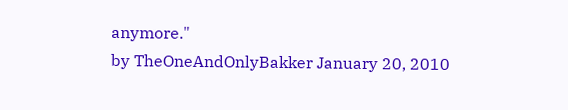anymore."
by TheOneAndOnlyBakker January 20, 2010